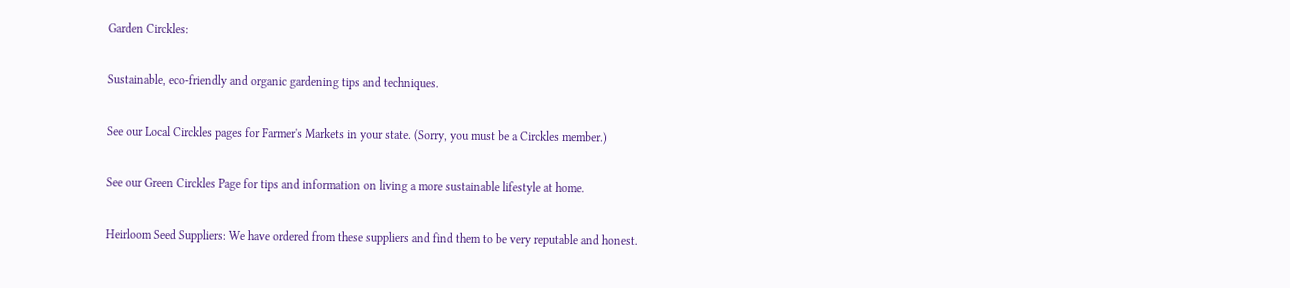Garden Circkles:

Sustainable, eco-friendly and organic gardening tips and techniques.

See our Local Circkles pages for Farmer's Markets in your state. (Sorry, you must be a Circkles member.)

See our Green Circkles Page for tips and information on living a more sustainable lifestyle at home.

Heirloom Seed Suppliers: We have ordered from these suppliers and find them to be very reputable and honest.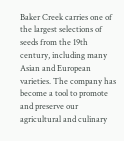Baker Creek carries one of the largest selections of seeds from the 19th century, including many Asian and European varieties. The company has become a tool to promote and preserve our agricultural and culinary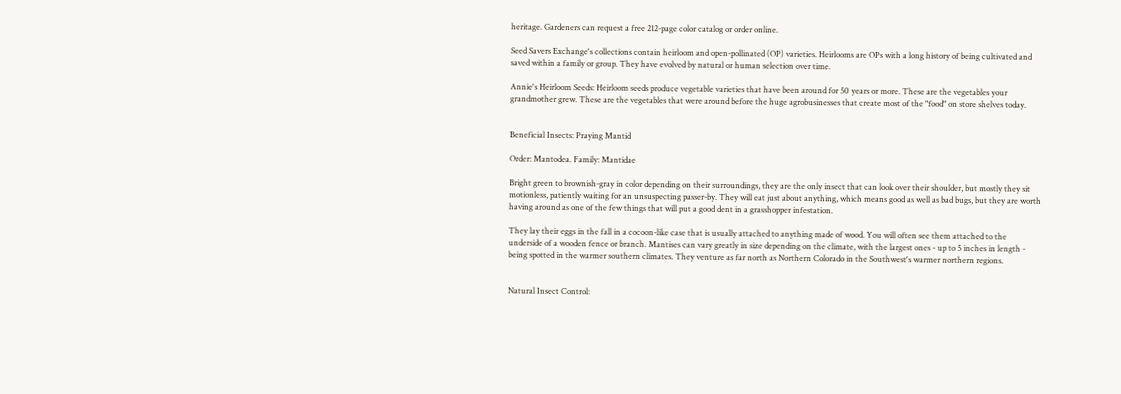heritage. Gardeners can request a free 212-page color catalog or order online.

Seed Savers Exchange's collections contain heirloom and open-pollinated (OP) varieties. Heirlooms are OPs with a long history of being cultivated and saved within a family or group. They have evolved by natural or human selection over time.

Annie's Heirloom Seeds: Heirloom seeds produce vegetable varieties that have been around for 50 years or more. These are the vegetables your grandmother grew. These are the vegetables that were around before the huge agrobusinesses that create most of the "food" on store shelves today.


Beneficial Insects: Praying Mantid

Order: Mantodea. Family: Mantidae

Bright green to brownish-gray in color depending on their surroundings, they are the only insect that can look over their shoulder, but mostly they sit motionless, patiently waiting for an unsuspecting passer-by. They will eat just about anything, which means good as well as bad bugs, but they are worth having around as one of the few things that will put a good dent in a grasshopper infestation.

They lay their eggs in the fall in a cocoon-like case that is usually attached to anything made of wood. You will often see them attached to the underside of a wooden fence or branch. Mantises can vary greatly in size depending on the climate, with the largest ones - up to 5 inches in length - being spotted in the warmer southern climates. They venture as far north as Northern Colorado in the Southwest's warmer northern regions.


Natural Insect Control: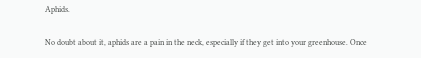Aphids.

No doubt about it, aphids are a pain in the neck, especially if they get into your greenhouse. Once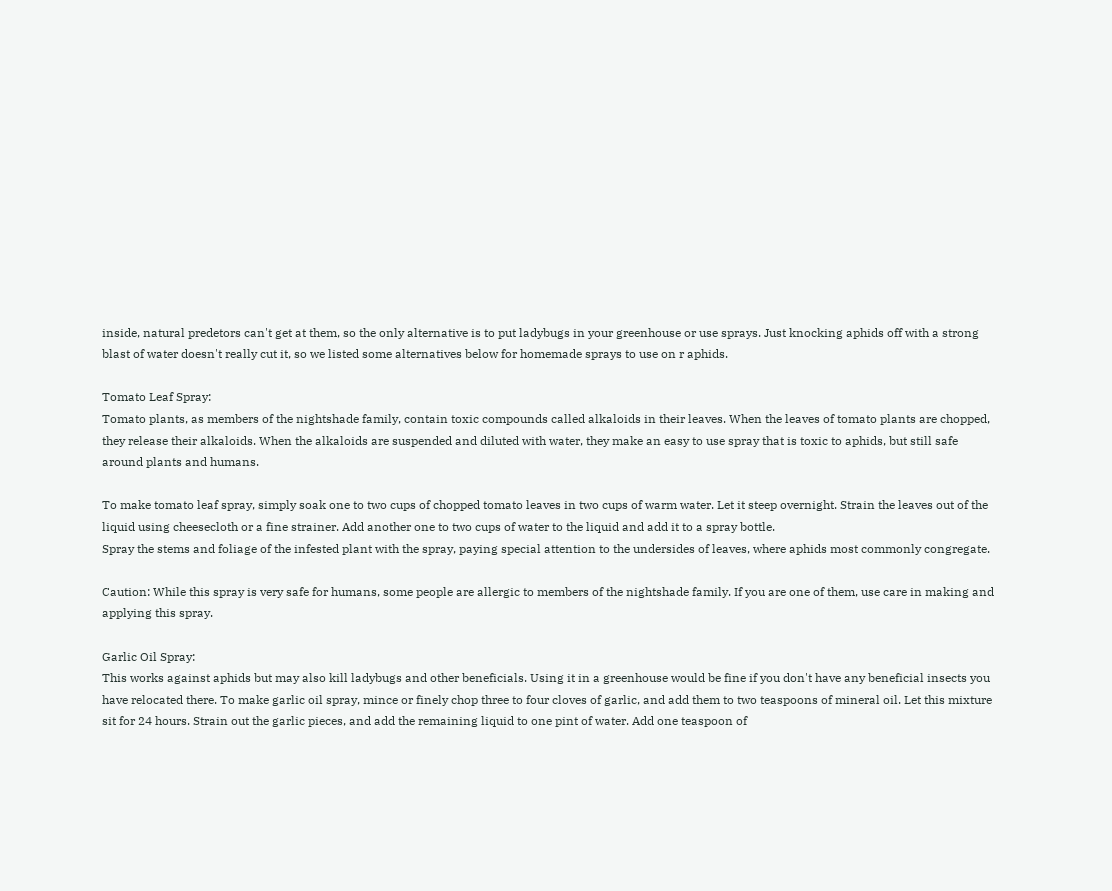inside, natural predetors can't get at them, so the only alternative is to put ladybugs in your greenhouse or use sprays. Just knocking aphids off with a strong blast of water doesn't really cut it, so we listed some alternatives below for homemade sprays to use on r aphids.

Tomato Leaf Spray:
Tomato plants, as members of the nightshade family, contain toxic compounds called alkaloids in their leaves. When the leaves of tomato plants are chopped, they release their alkaloids. When the alkaloids are suspended and diluted with water, they make an easy to use spray that is toxic to aphids, but still safe around plants and humans.

To make tomato leaf spray, simply soak one to two cups of chopped tomato leaves in two cups of warm water. Let it steep overnight. Strain the leaves out of the liquid using cheesecloth or a fine strainer. Add another one to two cups of water to the liquid and add it to a spray bottle.
Spray the stems and foliage of the infested plant with the spray, paying special attention to the undersides of leaves, where aphids most commonly congregate.

Caution: While this spray is very safe for humans, some people are allergic to members of the nightshade family. If you are one of them, use care in making and applying this spray.

Garlic Oil Spray:
This works against aphids but may also kill ladybugs and other beneficials. Using it in a greenhouse would be fine if you don't have any beneficial insects you have relocated there. To make garlic oil spray, mince or finely chop three to four cloves of garlic, and add them to two teaspoons of mineral oil. Let this mixture sit for 24 hours. Strain out the garlic pieces, and add the remaining liquid to one pint of water. Add one teaspoon of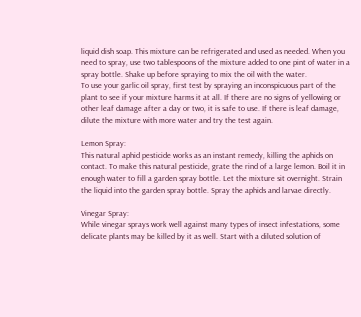liquid dish soap. This mixture can be refrigerated and used as needed. When you need to spray, use two tablespoons of the mixture added to one pint of water in a spray bottle. Shake up before spraying to mix the oil with the water.
To use your garlic oil spray, first test by spraying an inconspicuous part of the plant to see if your mixture harms it at all. If there are no signs of yellowing or other leaf damage after a day or two, it is safe to use. If there is leaf damage, dilute the mixture with more water and try the test again.

Lemon Spray:
This natural aphid pesticide works as an instant remedy, killing the aphids on contact. To make this natural pesticide, grate the rind of a large lemon. Boil it in enough water to fill a garden spray bottle. Let the mixture sit overnight. Strain the liquid into the garden spray bottle. Spray the aphids and larvae directly.

Vinegar Spray:
While vinegar sprays work well against many types of insect infestations, some delicate plants may be killed by it as well. Start with a diluted solution of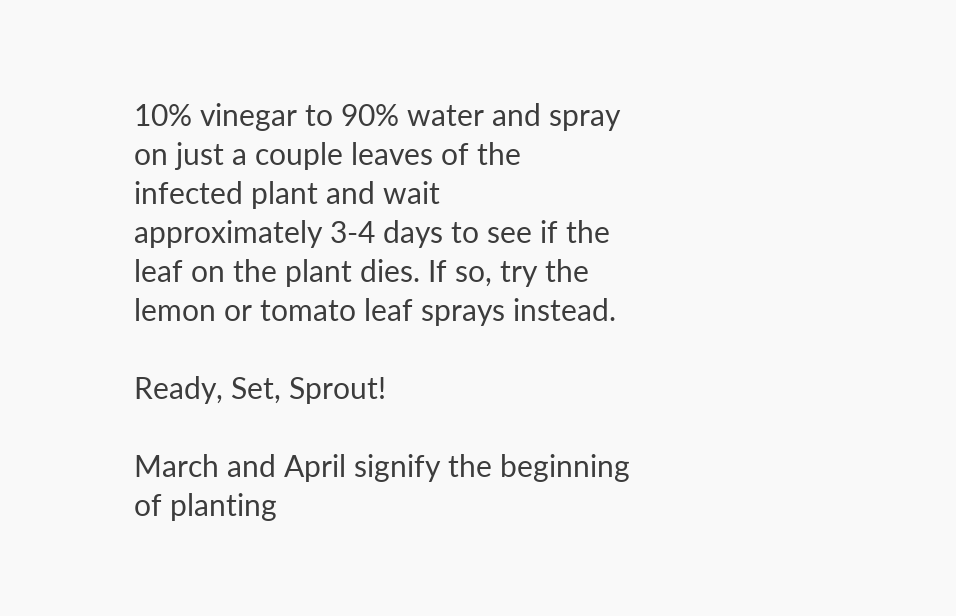10% vinegar to 90% water and spray on just a couple leaves of the infected plant and wait approximately 3-4 days to see if the leaf on the plant dies. If so, try the lemon or tomato leaf sprays instead.

Ready, Set, Sprout!

March and April signify the beginning of planting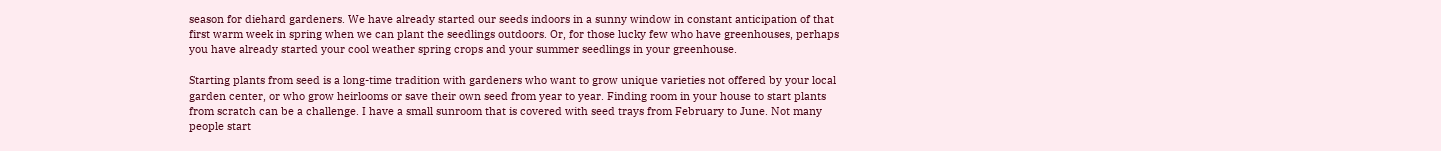season for diehard gardeners. We have already started our seeds indoors in a sunny window in constant anticipation of that first warm week in spring when we can plant the seedlings outdoors. Or, for those lucky few who have greenhouses, perhaps you have already started your cool weather spring crops and your summer seedlings in your greenhouse.

Starting plants from seed is a long-time tradition with gardeners who want to grow unique varieties not offered by your local garden center, or who grow heirlooms or save their own seed from year to year. Finding room in your house to start plants from scratch can be a challenge. I have a small sunroom that is covered with seed trays from February to June. Not many people start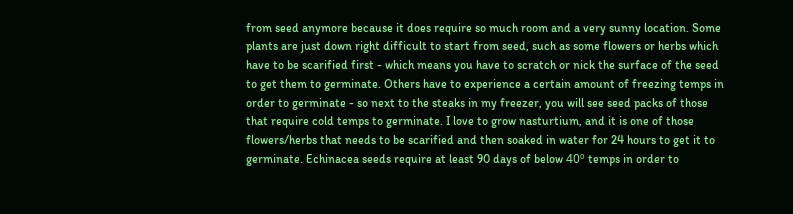from seed anymore because it does require so much room and a very sunny location. Some plants are just down right difficult to start from seed, such as some flowers or herbs which have to be scarified first - which means you have to scratch or nick the surface of the seed to get them to germinate. Others have to experience a certain amount of freezing temps in order to germinate - so next to the steaks in my freezer, you will see seed packs of those that require cold temps to germinate. I love to grow nasturtium, and it is one of those flowers/herbs that needs to be scarified and then soaked in water for 24 hours to get it to germinate. Echinacea seeds require at least 90 days of below 40º temps in order to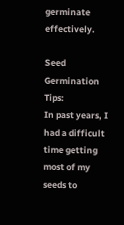germinate effectively.

Seed Germination Tips:
In past years, I had a difficult time getting most of my seeds to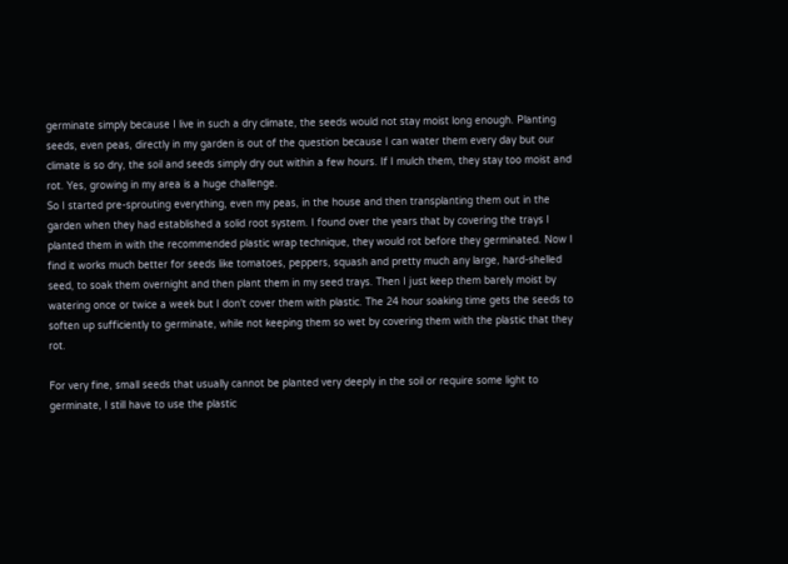germinate simply because I live in such a dry climate, the seeds would not stay moist long enough. Planting seeds, even peas, directly in my garden is out of the question because I can water them every day but our climate is so dry, the soil and seeds simply dry out within a few hours. If I mulch them, they stay too moist and rot. Yes, growing in my area is a huge challenge.
So I started pre-sprouting everything, even my peas, in the house and then transplanting them out in the garden when they had established a solid root system. I found over the years that by covering the trays I planted them in with the recommended plastic wrap technique, they would rot before they germinated. Now I find it works much better for seeds like tomatoes, peppers, squash and pretty much any large, hard-shelled seed, to soak them overnight and then plant them in my seed trays. Then I just keep them barely moist by watering once or twice a week but I don't cover them with plastic. The 24 hour soaking time gets the seeds to soften up sufficiently to germinate, while not keeping them so wet by covering them with the plastic that they rot.

For very fine, small seeds that usually cannot be planted very deeply in the soil or require some light to germinate, I still have to use the plastic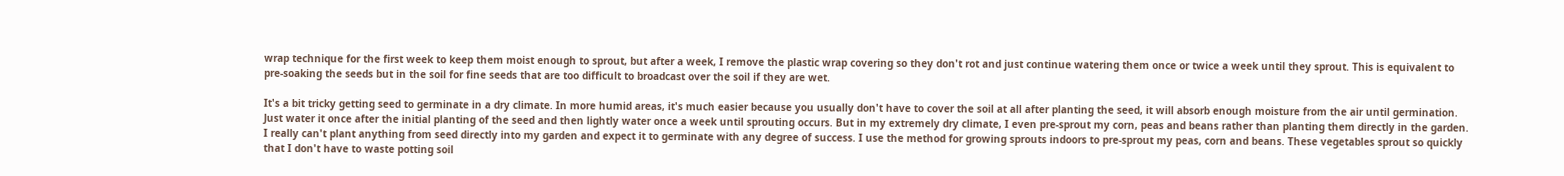wrap technique for the first week to keep them moist enough to sprout, but after a week, I remove the plastic wrap covering so they don't rot and just continue watering them once or twice a week until they sprout. This is equivalent to pre-soaking the seeds but in the soil for fine seeds that are too difficult to broadcast over the soil if they are wet.

It's a bit tricky getting seed to germinate in a dry climate. In more humid areas, it's much easier because you usually don't have to cover the soil at all after planting the seed, it will absorb enough moisture from the air until germination. Just water it once after the initial planting of the seed and then lightly water once a week until sprouting occurs. But in my extremely dry climate, I even pre-sprout my corn, peas and beans rather than planting them directly in the garden. I really can't plant anything from seed directly into my garden and expect it to germinate with any degree of success. I use the method for growing sprouts indoors to pre-sprout my peas, corn and beans. These vegetables sprout so quickly that I don't have to waste potting soil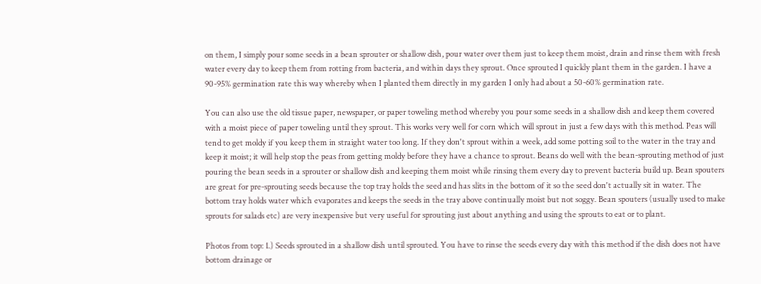on them, I simply pour some seeds in a bean sprouter or shallow dish, pour water over them just to keep them moist, drain and rinse them with fresh water every day to keep them from rotting from bacteria, and within days they sprout. Once sprouted I quickly plant them in the garden. I have a 90-95% germination rate this way whereby when I planted them directly in my garden I only had about a 50-60% germination rate.

You can also use the old tissue paper, newspaper, or paper toweling method whereby you pour some seeds in a shallow dish and keep them covered with a moist piece of paper toweling until they sprout. This works very well for corn which will sprout in just a few days with this method. Peas will tend to get moldy if you keep them in straight water too long. If they don't sprout within a week, add some potting soil to the water in the tray and keep it moist; it will help stop the peas from getting moldy before they have a chance to sprout. Beans do well with the bean-sprouting method of just pouring the bean seeds in a sprouter or shallow dish and keeping them moist while rinsing them every day to prevent bacteria build up. Bean spouters are great for pre-sprouting seeds because the top tray holds the seed and has slits in the bottom of it so the seed don't actually sit in water. The bottom tray holds water which evaporates and keeps the seeds in the tray above continually moist but not soggy. Bean spouters (usually used to make sprouts for salads etc) are very inexpensive but very useful for sprouting just about anything and using the sprouts to eat or to plant.

Photos from top: 1.) Seeds sprouted in a shallow dish until sprouted. You have to rinse the seeds every day with this method if the dish does not have bottom drainage or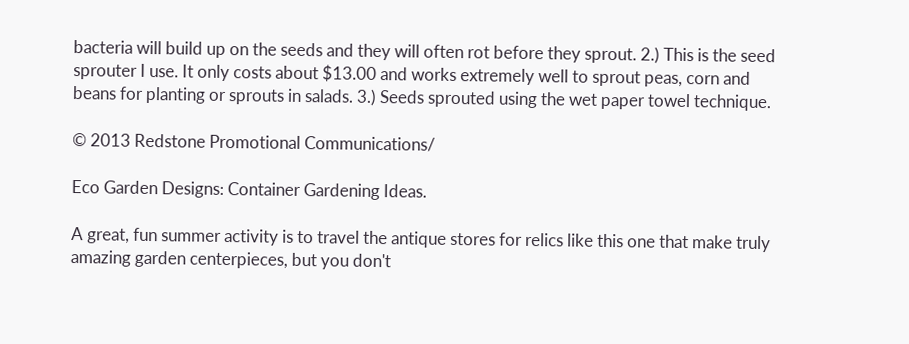bacteria will build up on the seeds and they will often rot before they sprout. 2.) This is the seed sprouter I use. It only costs about $13.00 and works extremely well to sprout peas, corn and beans for planting or sprouts in salads. 3.) Seeds sprouted using the wet paper towel technique.

© 2013 Redstone Promotional Communications/

Eco Garden Designs: Container Gardening Ideas.

A great, fun summer activity is to travel the antique stores for relics like this one that make truly amazing garden centerpieces, but you don't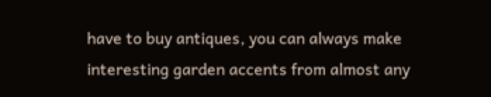have to buy antiques, you can always make interesting garden accents from almost any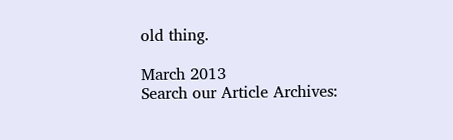old thing.

March 2013
Search our Article Archives: